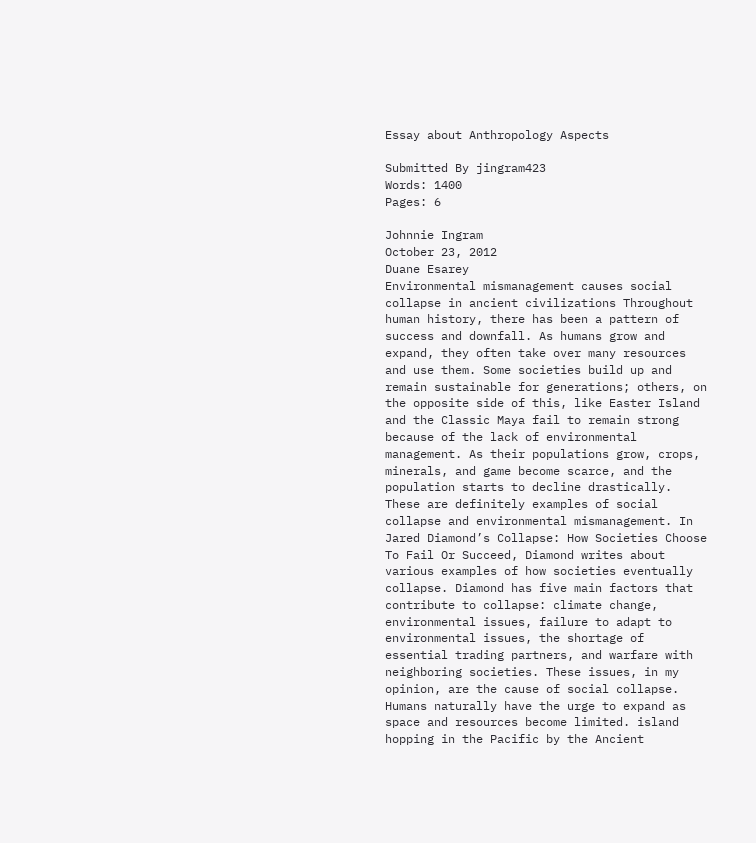Essay about Anthropology Aspects

Submitted By jingram423
Words: 1400
Pages: 6

Johnnie Ingram
October 23, 2012
Duane Esarey
Environmental mismanagement causes social collapse in ancient civilizations Throughout human history, there has been a pattern of success and downfall. As humans grow and expand, they often take over many resources and use them. Some societies build up and remain sustainable for generations; others, on the opposite side of this, like Easter Island and the Classic Maya fail to remain strong because of the lack of environmental management. As their populations grow, crops, minerals, and game become scarce, and the population starts to decline drastically. These are definitely examples of social collapse and environmental mismanagement. In Jared Diamond’s Collapse: How Societies Choose To Fail Or Succeed, Diamond writes about various examples of how societies eventually collapse. Diamond has five main factors that contribute to collapse: climate change, environmental issues, failure to adapt to environmental issues, the shortage of essential trading partners, and warfare with neighboring societies. These issues, in my opinion, are the cause of social collapse. Humans naturally have the urge to expand as space and resources become limited. island hopping in the Pacific by the Ancient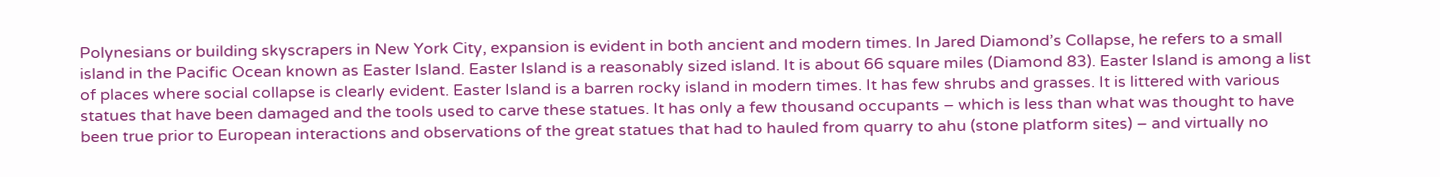Polynesians or building skyscrapers in New York City, expansion is evident in both ancient and modern times. In Jared Diamond’s Collapse, he refers to a small island in the Pacific Ocean known as Easter Island. Easter Island is a reasonably sized island. It is about 66 square miles (Diamond 83). Easter Island is among a list of places where social collapse is clearly evident. Easter Island is a barren rocky island in modern times. It has few shrubs and grasses. It is littered with various statues that have been damaged and the tools used to carve these statues. It has only a few thousand occupants – which is less than what was thought to have been true prior to European interactions and observations of the great statues that had to hauled from quarry to ahu (stone platform sites) – and virtually no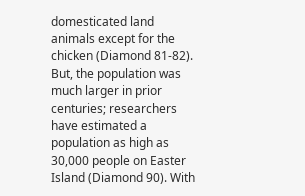domesticated land animals except for the chicken (Diamond 81-82). But, the population was much larger in prior centuries; researchers have estimated a population as high as 30,000 people on Easter Island (Diamond 90). With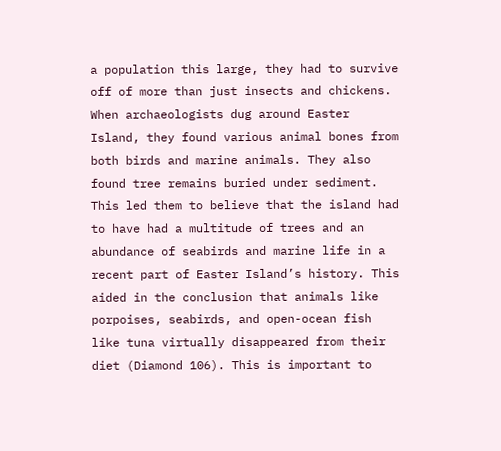a population this large, they had to survive off of more than just insects and chickens. When archaeologists dug around Easter Island, they found various animal bones from both birds and marine animals. They also found tree remains buried under sediment. This led them to believe that the island had to have had a multitude of trees and an abundance of seabirds and marine life in a recent part of Easter Island’s history. This aided in the conclusion that animals like porpoises, seabirds, and open-ocean fish like tuna virtually disappeared from their diet (Diamond 106). This is important to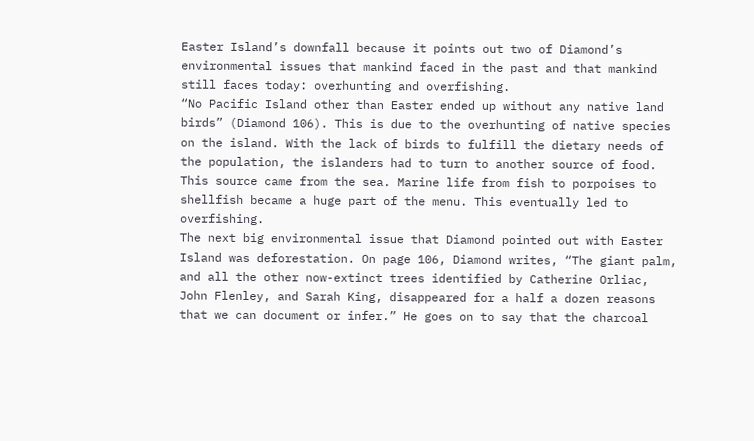Easter Island’s downfall because it points out two of Diamond’s environmental issues that mankind faced in the past and that mankind still faces today: overhunting and overfishing.
“No Pacific Island other than Easter ended up without any native land birds” (Diamond 106). This is due to the overhunting of native species on the island. With the lack of birds to fulfill the dietary needs of the population, the islanders had to turn to another source of food. This source came from the sea. Marine life from fish to porpoises to shellfish became a huge part of the menu. This eventually led to overfishing.
The next big environmental issue that Diamond pointed out with Easter Island was deforestation. On page 106, Diamond writes, “The giant palm, and all the other now-extinct trees identified by Catherine Orliac, John Flenley, and Sarah King, disappeared for a half a dozen reasons that we can document or infer.” He goes on to say that the charcoal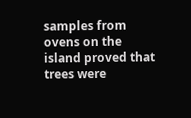samples from ovens on the island proved that trees were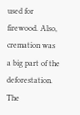used for firewood. Also, cremation was a big part of the deforestation. The